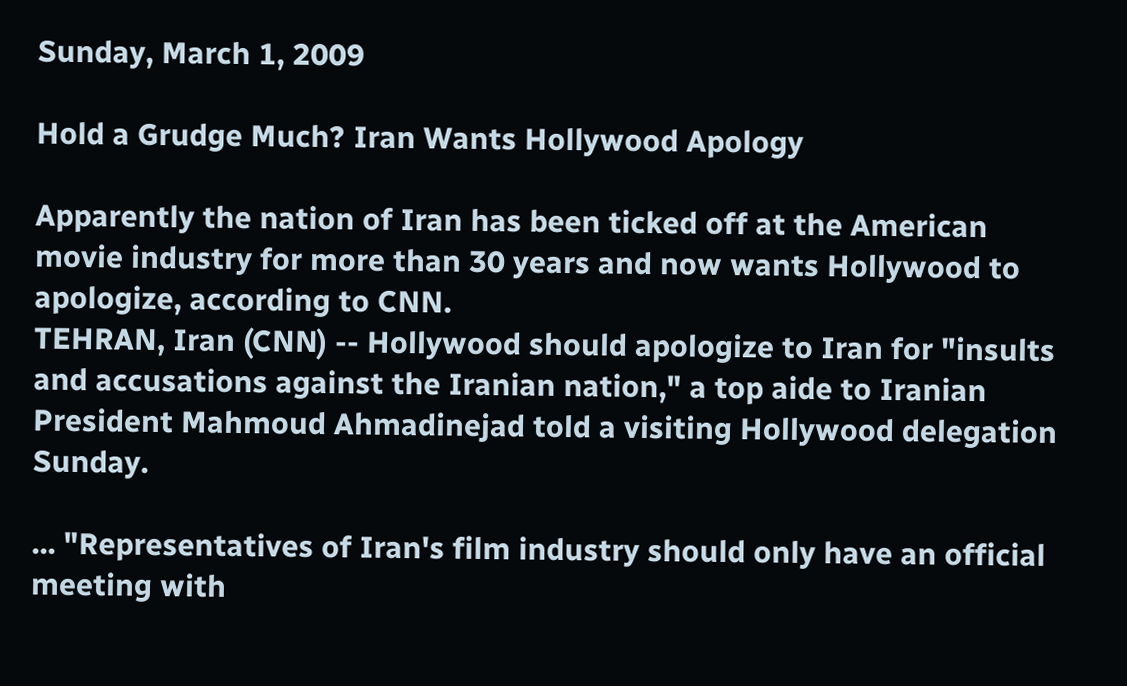Sunday, March 1, 2009

Hold a Grudge Much? Iran Wants Hollywood Apology

Apparently the nation of Iran has been ticked off at the American movie industry for more than 30 years and now wants Hollywood to apologize, according to CNN.
TEHRAN, Iran (CNN) -- Hollywood should apologize to Iran for "insults and accusations against the Iranian nation," a top aide to Iranian President Mahmoud Ahmadinejad told a visiting Hollywood delegation Sunday.

... "Representatives of Iran's film industry should only have an official meeting with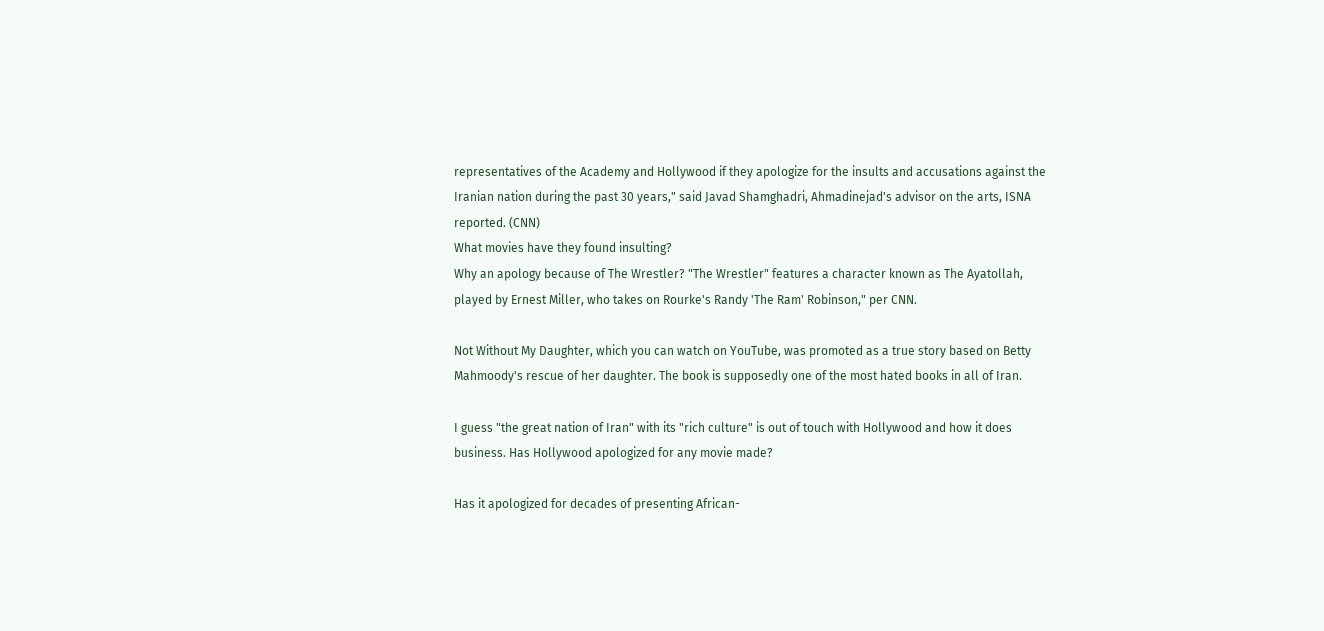representatives of the Academy and Hollywood if they apologize for the insults and accusations against the Iranian nation during the past 30 years," said Javad Shamghadri, Ahmadinejad's advisor on the arts, ISNA reported. (CNN)
What movies have they found insulting?
Why an apology because of The Wrestler? "The Wrestler" features a character known as The Ayatollah, played by Ernest Miller, who takes on Rourke's Randy 'The Ram' Robinson," per CNN.

Not Without My Daughter, which you can watch on YouTube, was promoted as a true story based on Betty Mahmoody's rescue of her daughter. The book is supposedly one of the most hated books in all of Iran.

I guess "the great nation of Iran" with its "rich culture" is out of touch with Hollywood and how it does business. Has Hollywood apologized for any movie made?

Has it apologized for decades of presenting African-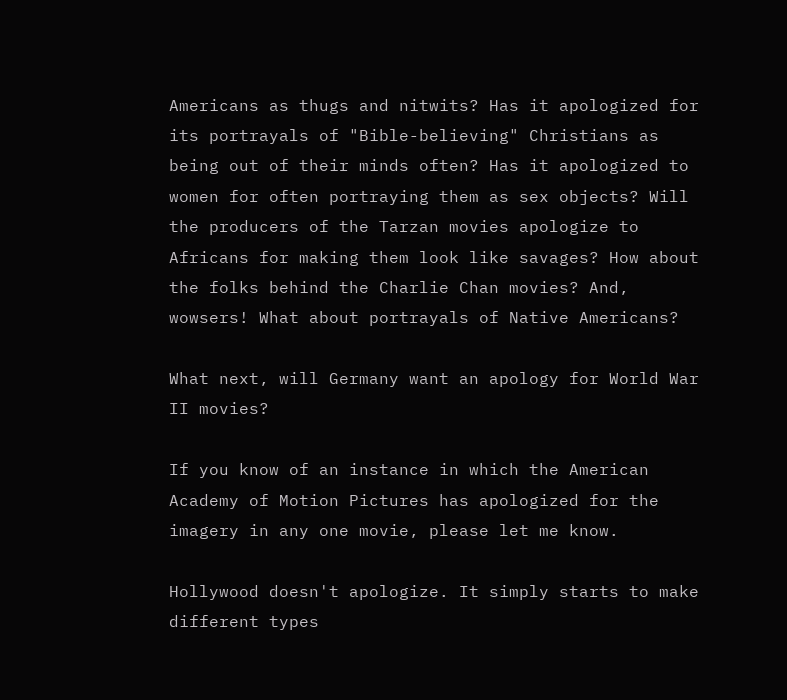Americans as thugs and nitwits? Has it apologized for its portrayals of "Bible-believing" Christians as being out of their minds often? Has it apologized to women for often portraying them as sex objects? Will the producers of the Tarzan movies apologize to Africans for making them look like savages? How about the folks behind the Charlie Chan movies? And, wowsers! What about portrayals of Native Americans?

What next, will Germany want an apology for World War II movies?

If you know of an instance in which the American Academy of Motion Pictures has apologized for the imagery in any one movie, please let me know.

Hollywood doesn't apologize. It simply starts to make different types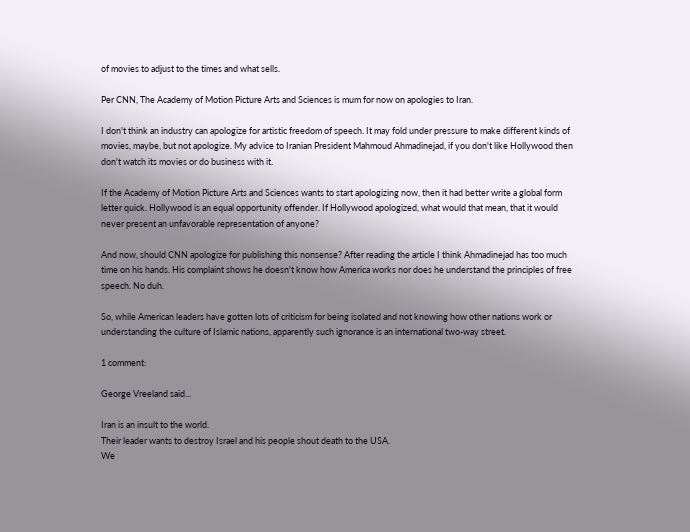of movies to adjust to the times and what sells.

Per CNN, The Academy of Motion Picture Arts and Sciences is mum for now on apologies to Iran.

I don't think an industry can apologize for artistic freedom of speech. It may fold under pressure to make different kinds of movies, maybe, but not apologize. My advice to Iranian President Mahmoud Ahmadinejad, if you don't like Hollywood then don't watch its movies or do business with it.

If the Academy of Motion Picture Arts and Sciences wants to start apologizing now, then it had better write a global form letter quick. Hollywood is an equal opportunity offender. If Hollywood apologized, what would that mean, that it would never present an unfavorable representation of anyone?

And now, should CNN apologize for publishing this nonsense? After reading the article I think Ahmadinejad has too much time on his hands. His complaint shows he doesn't know how America works nor does he understand the principles of free speech. No duh.

So, while American leaders have gotten lots of criticism for being isolated and not knowing how other nations work or understanding the culture of Islamic nations, apparently such ignorance is an international two-way street.

1 comment:

George Vreeland said...

Iran is an insult to the world.
Their leader wants to destroy Israel and his people shout death to the USA.
We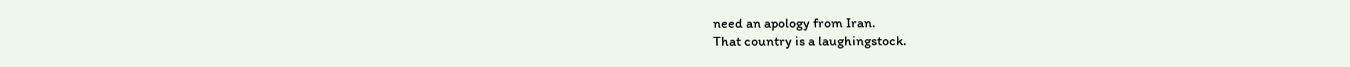need an apology from Iran.
That country is a laughingstock.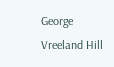George Vreeland Hill